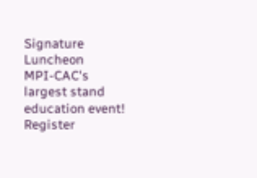Signature Luncheon
MPI-CAC's largest stand education event!
Register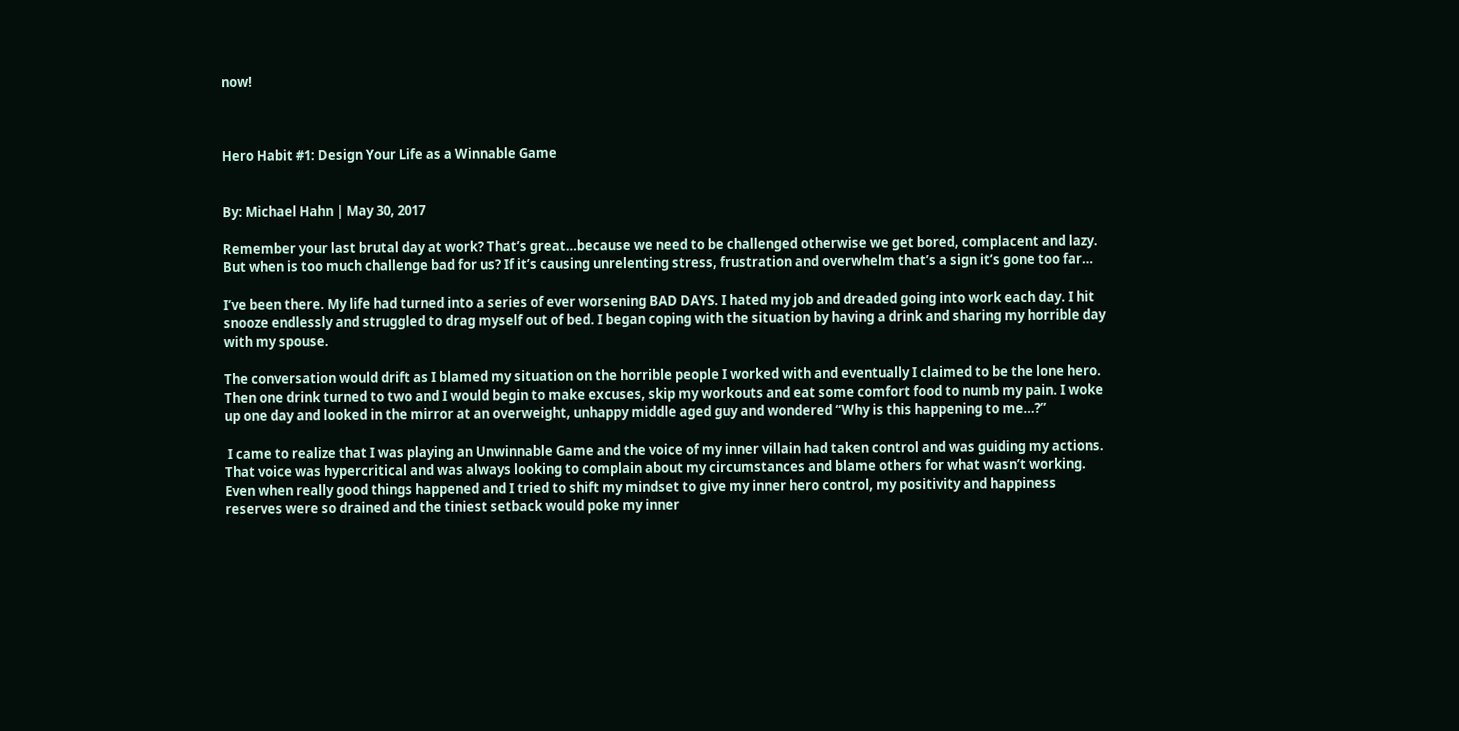now!



Hero Habit #1: Design Your Life as a Winnable Game


By: Michael Hahn | May 30, 2017

Remember your last brutal day at work? That’s great…because we need to be challenged otherwise we get bored, complacent and lazy. But when is too much challenge bad for us? If it’s causing unrelenting stress, frustration and overwhelm that’s a sign it’s gone too far…

I’ve been there. My life had turned into a series of ever worsening BAD DAYS. I hated my job and dreaded going into work each day. I hit snooze endlessly and struggled to drag myself out of bed. I began coping with the situation by having a drink and sharing my horrible day with my spouse.

The conversation would drift as I blamed my situation on the horrible people I worked with and eventually I claimed to be the lone hero. Then one drink turned to two and I would begin to make excuses, skip my workouts and eat some comfort food to numb my pain. I woke up one day and looked in the mirror at an overweight, unhappy middle aged guy and wondered “Why is this happening to me…?”

 I came to realize that I was playing an Unwinnable Game and the voice of my inner villain had taken control and was guiding my actions. That voice was hypercritical and was always looking to complain about my circumstances and blame others for what wasn’t working. Even when really good things happened and I tried to shift my mindset to give my inner hero control, my positivity and happiness reserves were so drained and the tiniest setback would poke my inner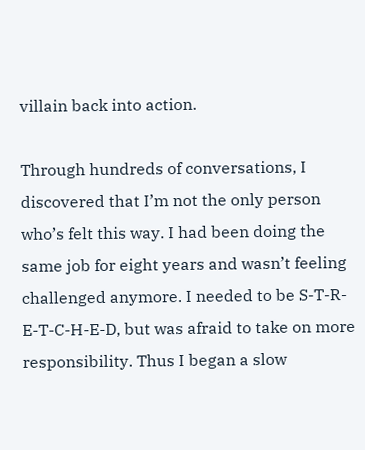villain back into action.

Through hundreds of conversations, I discovered that I’m not the only person who’s felt this way. I had been doing the same job for eight years and wasn’t feeling challenged anymore. I needed to be S-T-R-E-T-C-H-E-D, but was afraid to take on more responsibility. Thus I began a slow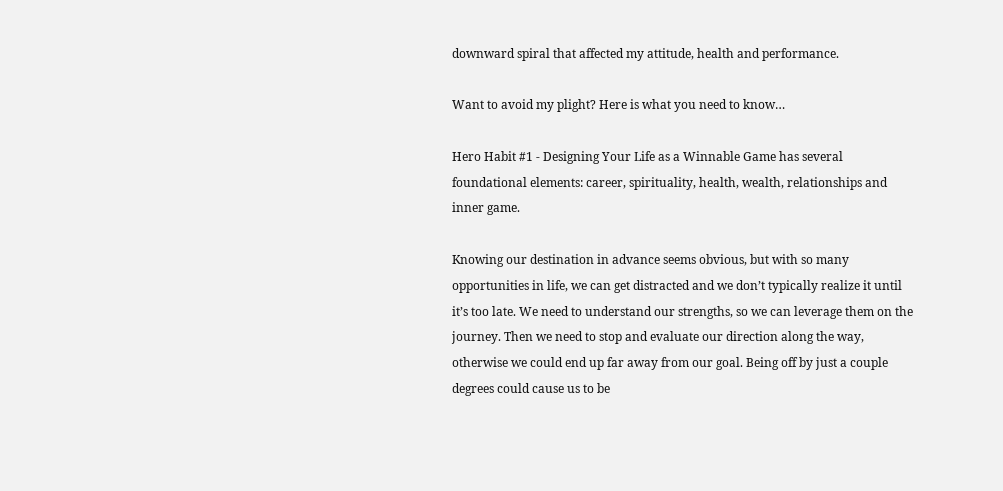downward spiral that affected my attitude, health and performance.

Want to avoid my plight? Here is what you need to know…

Hero Habit #1 - Designing Your Life as a Winnable Game has several foundational elements: career, spirituality, health, wealth, relationships and inner game.

Knowing our destination in advance seems obvious, but with so many opportunities in life, we can get distracted and we don’t typically realize it until it’s too late. We need to understand our strengths, so we can leverage them on the journey. Then we need to stop and evaluate our direction along the way, otherwise we could end up far away from our goal. Being off by just a couple degrees could cause us to be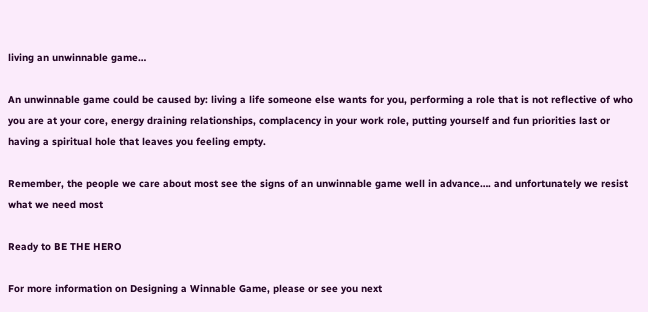living an unwinnable game…

An unwinnable game could be caused by: living a life someone else wants for you, performing a role that is not reflective of who you are at your core, energy draining relationships, complacency in your work role, putting yourself and fun priorities last or having a spiritual hole that leaves you feeling empty.

Remember, the people we care about most see the signs of an unwinnable game well in advance…. and unfortunately we resist what we need most

Ready to BE THE HERO

For more information on Designing a Winnable Game, please or see you next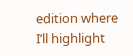edition where I’ll highlight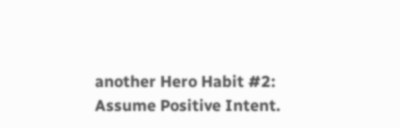another Hero Habit #2: Assume Positive Intent.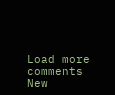Load more comments
New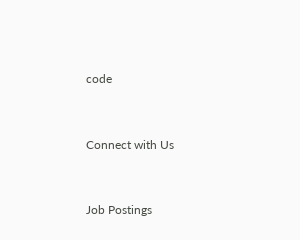code




Connect with Us




Job Postings